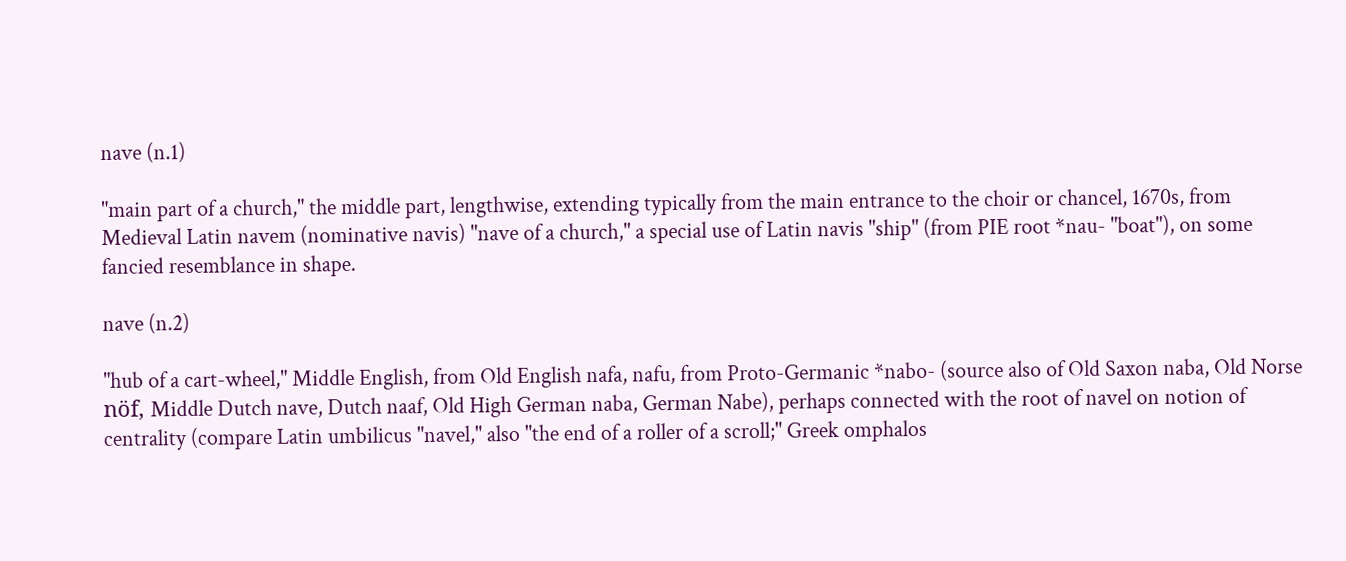nave (n.1)

"main part of a church," the middle part, lengthwise, extending typically from the main entrance to the choir or chancel, 1670s, from Medieval Latin navem (nominative navis) "nave of a church," a special use of Latin navis "ship" (from PIE root *nau- "boat"), on some fancied resemblance in shape.

nave (n.2)

"hub of a cart-wheel," Middle English, from Old English nafa, nafu, from Proto-Germanic *nabo- (source also of Old Saxon naba, Old Norse nöf, Middle Dutch nave, Dutch naaf, Old High German naba, German Nabe), perhaps connected with the root of navel on notion of centrality (compare Latin umbilicus "navel," also "the end of a roller of a scroll;" Greek omphalos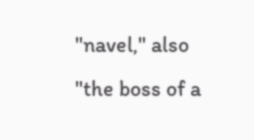"navel," also "the boss of a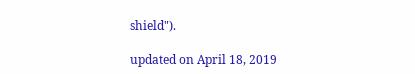shield").

updated on April 18, 2019